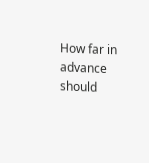How far in advance should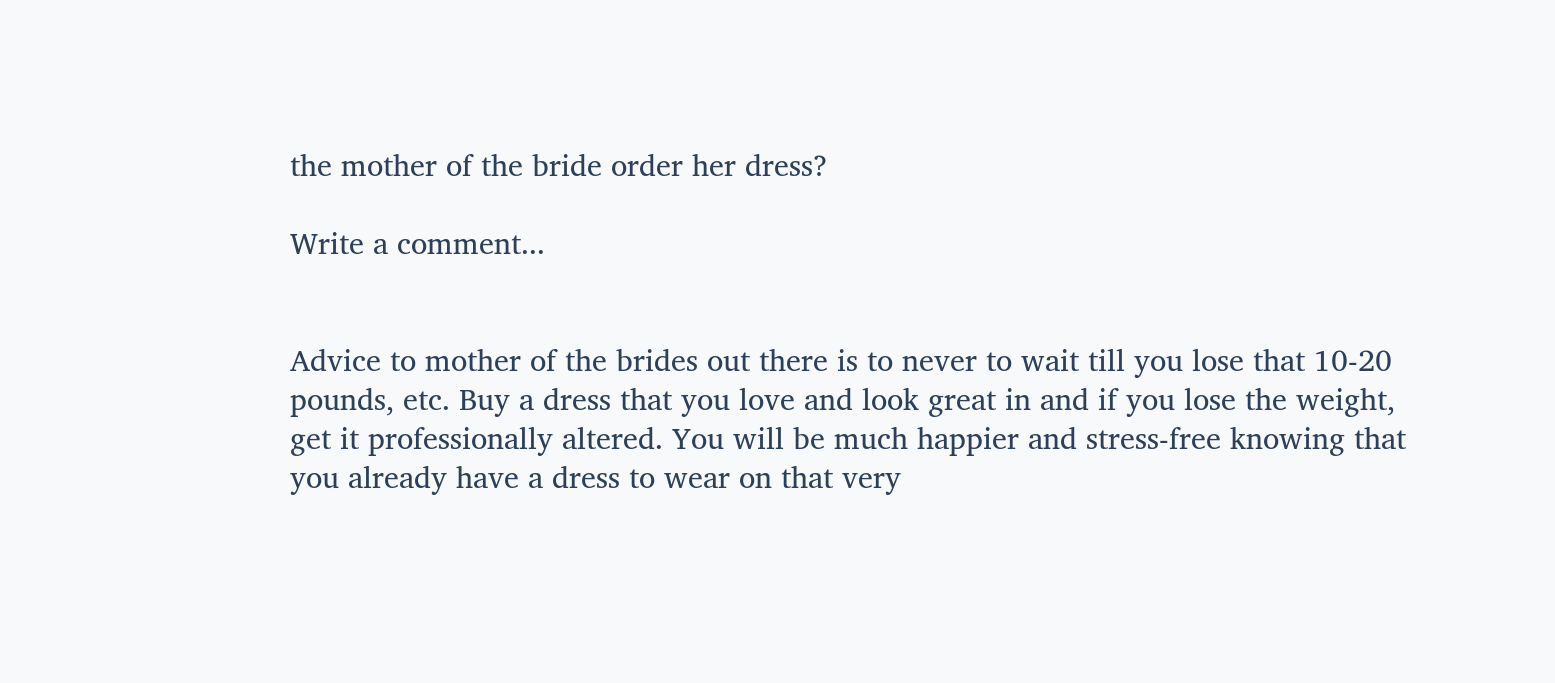the mother of the bride order her dress?

Write a comment...


Advice to mother of the brides out there is to never to wait till you lose that 10-20 pounds, etc. Buy a dress that you love and look great in and if you lose the weight, get it professionally altered. You will be much happier and stress-free knowing that you already have a dress to wear on that very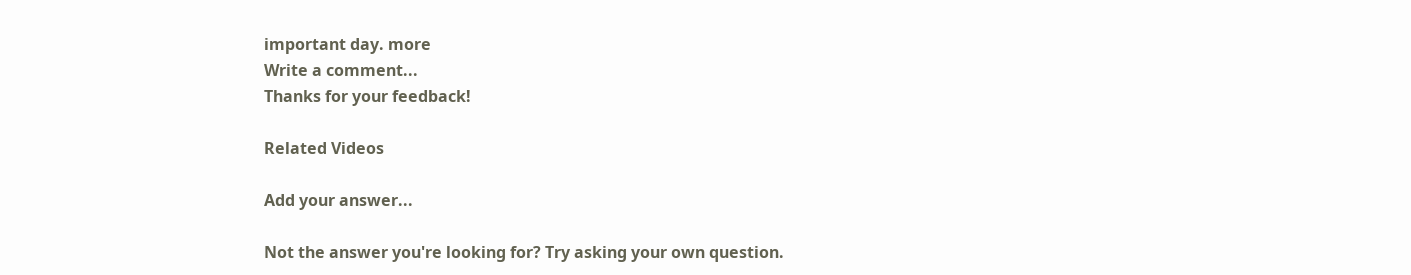important day. more
Write a comment...
Thanks for your feedback!

Related Videos

Add your answer...

Not the answer you're looking for? Try asking your own question.